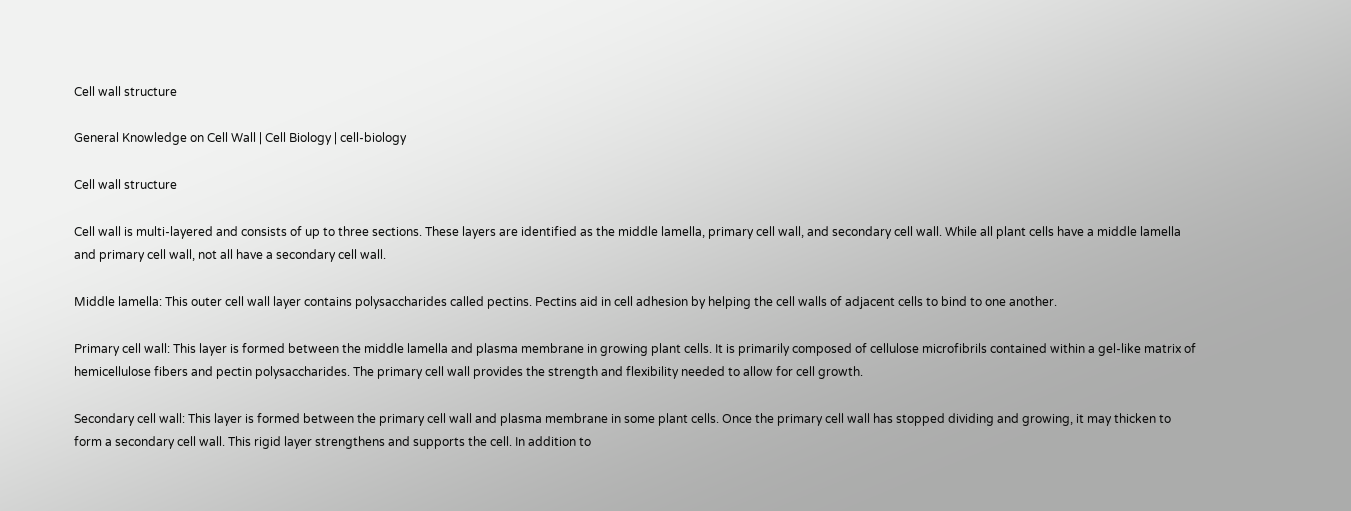Cell wall structure

General Knowledge on Cell Wall | Cell Biology | cell-biology

Cell wall structure

Cell wall is multi-layered and consists of up to three sections. These layers are identified as the middle lamella, primary cell wall, and secondary cell wall. While all plant cells have a middle lamella and primary cell wall, not all have a secondary cell wall.

Middle lamella: This outer cell wall layer contains polysaccharides called pectins. Pectins aid in cell adhesion by helping the cell walls of adjacent cells to bind to one another.

Primary cell wall: This layer is formed between the middle lamella and plasma membrane in growing plant cells. It is primarily composed of cellulose microfibrils contained within a gel-like matrix of hemicellulose fibers and pectin polysaccharides. The primary cell wall provides the strength and flexibility needed to allow for cell growth.

Secondary cell wall: This layer is formed between the primary cell wall and plasma membrane in some plant cells. Once the primary cell wall has stopped dividing and growing, it may thicken to form a secondary cell wall. This rigid layer strengthens and supports the cell. In addition to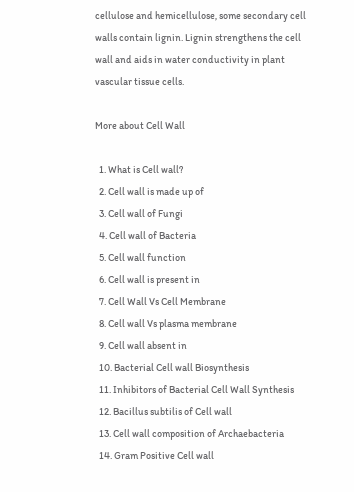cellulose and hemicellulose, some secondary cell walls contain lignin. Lignin strengthens the cell wall and aids in water conductivity in plant vascular tissue cells.

More about Cell Wall

  1. What is Cell wall?
  2. Cell wall is made up of
  3. Cell wall of Fungi
  4. Cell wall of Bacteria
  5. Cell wall function
  6. Cell wall is present in
  7. Cell Wall Vs Cell Membrane
  8. Cell wall Vs plasma membrane
  9. Cell wall absent in
  10. Bacterial Cell wall Biosynthesis
  11. Inhibitors of Bacterial Cell Wall Synthesis
  12. Bacillus subtilis of Cell wall
  13. Cell wall composition of Archaebacteria
  14. Gram Positive Cell wall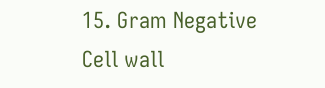15. Gram Negative Cell wall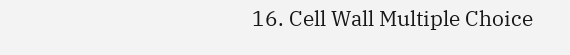16. Cell Wall Multiple Choice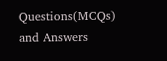Questions(MCQs) and Answers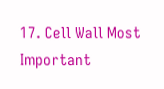17. Cell Wall Most Important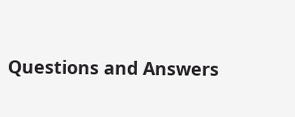Questions and Answers